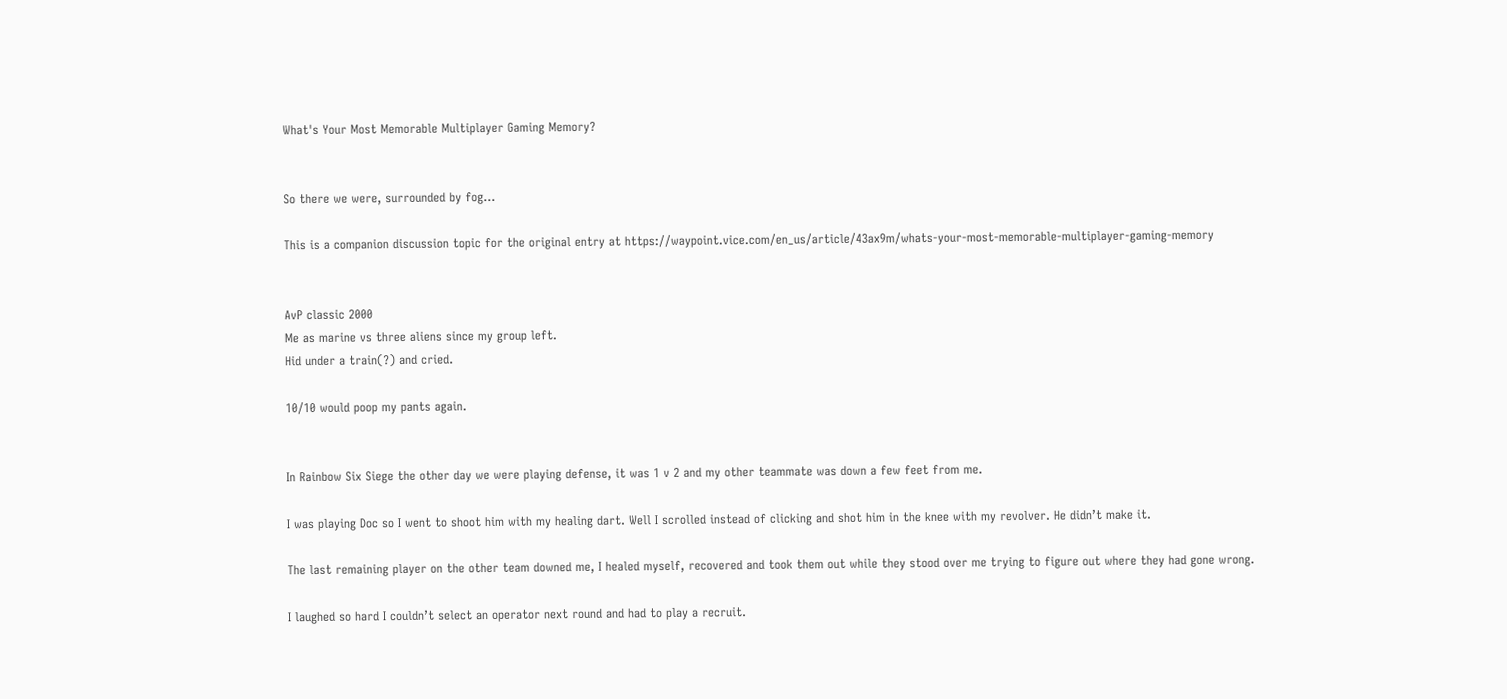What's Your Most Memorable Multiplayer Gaming Memory?


So there we were, surrounded by fog...

This is a companion discussion topic for the original entry at https://waypoint.vice.com/en_us/article/43ax9m/whats-your-most-memorable-multiplayer-gaming-memory


AvP classic 2000
Me as marine vs three aliens since my group left.
Hid under a train(?) and cried.

10/10 would poop my pants again.


In Rainbow Six Siege the other day we were playing defense, it was 1 v 2 and my other teammate was down a few feet from me.

I was playing Doc so I went to shoot him with my healing dart. Well I scrolled instead of clicking and shot him in the knee with my revolver. He didn’t make it.

The last remaining player on the other team downed me, I healed myself, recovered and took them out while they stood over me trying to figure out where they had gone wrong.

I laughed so hard I couldn’t select an operator next round and had to play a recruit.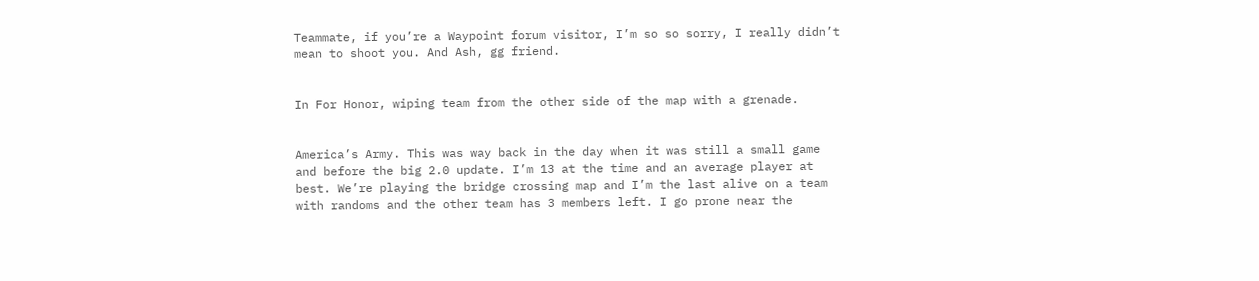Teammate, if you’re a Waypoint forum visitor, I’m so so sorry, I really didn’t mean to shoot you. And Ash, gg friend.


In For Honor, wiping team from the other side of the map with a grenade.


America’s Army. This was way back in the day when it was still a small game and before the big 2.0 update. I’m 13 at the time and an average player at best. We’re playing the bridge crossing map and I’m the last alive on a team with randoms and the other team has 3 members left. I go prone near the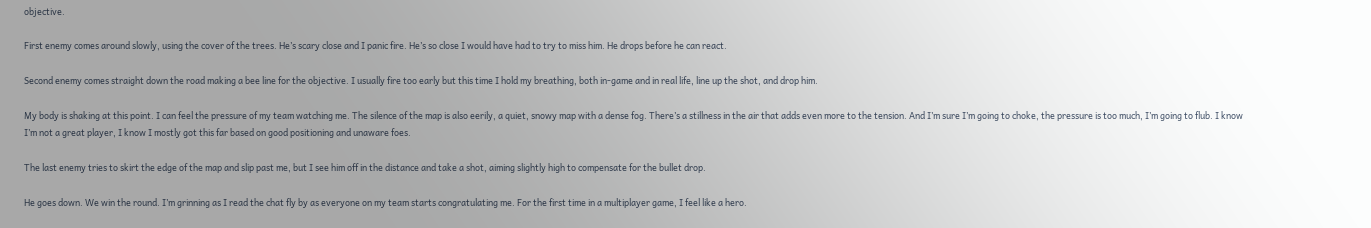objective.

First enemy comes around slowly, using the cover of the trees. He’s scary close and I panic fire. He’s so close I would have had to try to miss him. He drops before he can react.

Second enemy comes straight down the road making a bee line for the objective. I usually fire too early but this time I hold my breathing, both in-game and in real life, line up the shot, and drop him.

My body is shaking at this point. I can feel the pressure of my team watching me. The silence of the map is also eerily, a quiet, snowy map with a dense fog. There’s a stillness in the air that adds even more to the tension. And I’m sure I’m going to choke, the pressure is too much, I’m going to flub. I know I’m not a great player, I know I mostly got this far based on good positioning and unaware foes.

The last enemy tries to skirt the edge of the map and slip past me, but I see him off in the distance and take a shot, aiming slightly high to compensate for the bullet drop.

He goes down. We win the round. I’m grinning as I read the chat fly by as everyone on my team starts congratulating me. For the first time in a multiplayer game, I feel like a hero.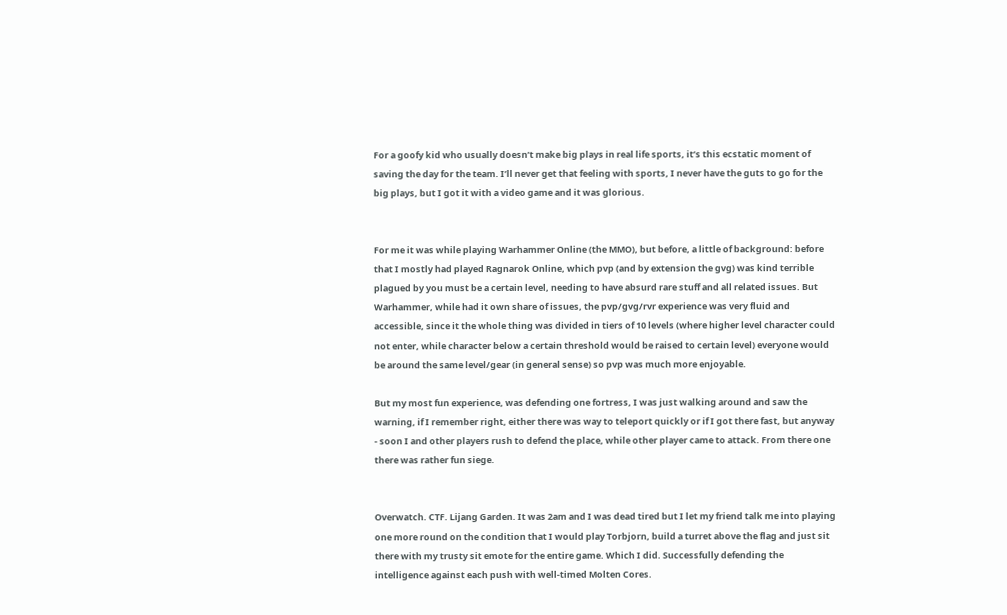For a goofy kid who usually doesn’t make big plays in real life sports, it’s this ecstatic moment of saving the day for the team. I’ll never get that feeling with sports, I never have the guts to go for the big plays, but I got it with a video game and it was glorious.


For me it was while playing Warhammer Online (the MMO), but before, a little of background: before that I mostly had played Ragnarok Online, which pvp (and by extension the gvg) was kind terrible plagued by you must be a certain level, needing to have absurd rare stuff and all related issues. But Warhammer, while had it own share of issues, the pvp/gvg/rvr experience was very fluid and accessible, since it the whole thing was divided in tiers of 10 levels (where higher level character could not enter, while character below a certain threshold would be raised to certain level) everyone would be around the same level/gear (in general sense) so pvp was much more enjoyable.

But my most fun experience, was defending one fortress, I was just walking around and saw the warning, if I remember right, either there was way to teleport quickly or if I got there fast, but anyway - soon I and other players rush to defend the place, while other player came to attack. From there one there was rather fun siege.


Overwatch. CTF. Lijang Garden. It was 2am and I was dead tired but I let my friend talk me into playing one more round on the condition that I would play Torbjorn, build a turret above the flag and just sit there with my trusty sit emote for the entire game. Which I did. Successfully defending the intelligence against each push with well-timed Molten Cores.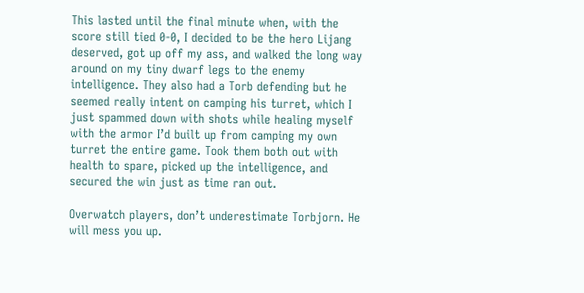This lasted until the final minute when, with the score still tied 0-0, I decided to be the hero Lijang deserved, got up off my ass, and walked the long way around on my tiny dwarf legs to the enemy intelligence. They also had a Torb defending but he seemed really intent on camping his turret, which I just spammed down with shots while healing myself with the armor I’d built up from camping my own turret the entire game. Took them both out with health to spare, picked up the intelligence, and secured the win just as time ran out.

Overwatch players, don’t underestimate Torbjorn. He will mess you up.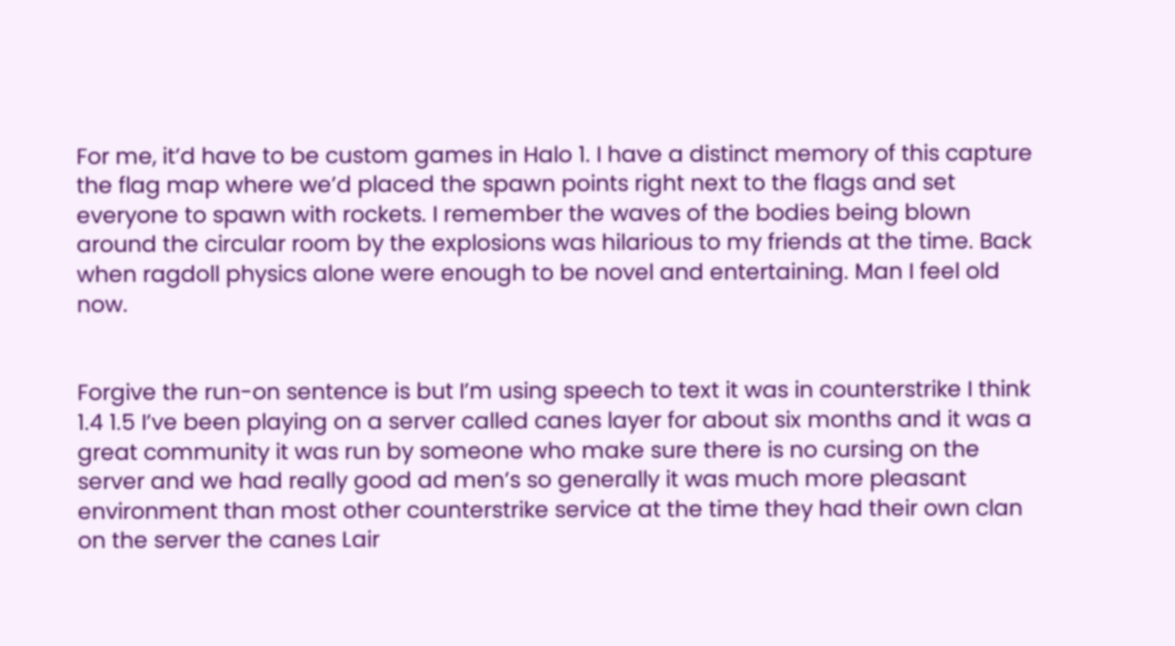For me, it’d have to be custom games in Halo 1. I have a distinct memory of this capture the flag map where we’d placed the spawn points right next to the flags and set everyone to spawn with rockets. I remember the waves of the bodies being blown around the circular room by the explosions was hilarious to my friends at the time. Back when ragdoll physics alone were enough to be novel and entertaining. Man I feel old now.


Forgive the run-on sentence is but I’m using speech to text it was in counterstrike I think 1.4 1.5 I’ve been playing on a server called canes layer for about six months and it was a great community it was run by someone who make sure there is no cursing on the server and we had really good ad men’s so generally it was much more pleasant environment than most other counterstrike service at the time they had their own clan on the server the canes Lair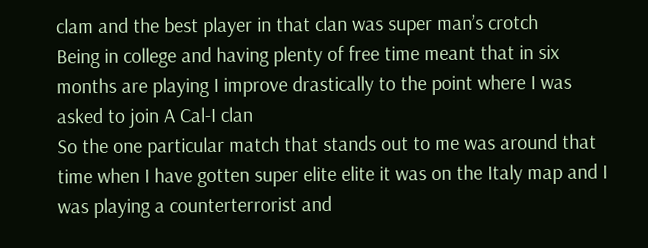clam and the best player in that clan was super man’s crotch
Being in college and having plenty of free time meant that in six months are playing I improve drastically to the point where I was asked to join A Cal-I clan
So the one particular match that stands out to me was around that time when I have gotten super elite elite it was on the Italy map and I was playing a counterterrorist and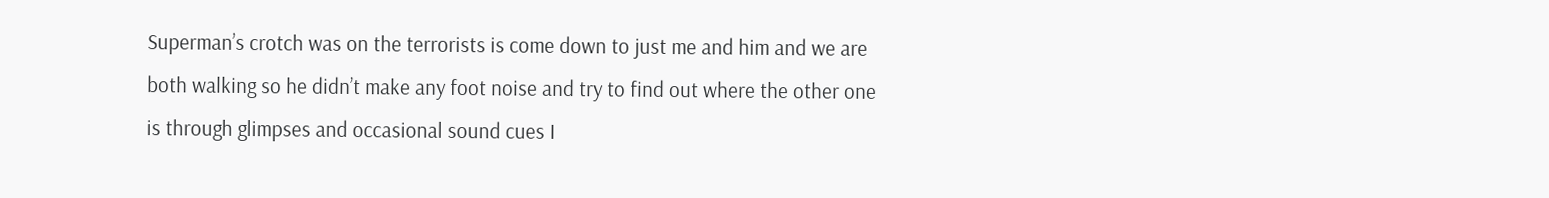Superman’s crotch was on the terrorists is come down to just me and him and we are both walking so he didn’t make any foot noise and try to find out where the other one is through glimpses and occasional sound cues I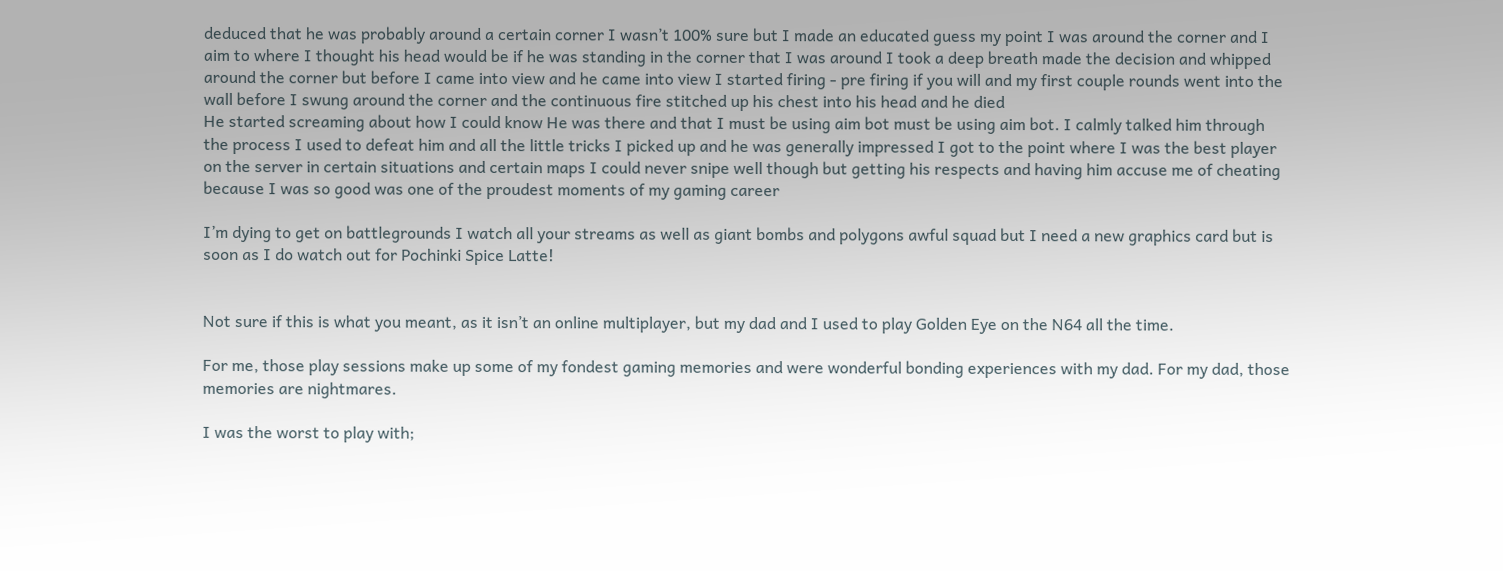deduced that he was probably around a certain corner I wasn’t 100% sure but I made an educated guess my point I was around the corner and I aim to where I thought his head would be if he was standing in the corner that I was around I took a deep breath made the decision and whipped around the corner but before I came into view and he came into view I started firing - pre firing if you will and my first couple rounds went into the wall before I swung around the corner and the continuous fire stitched up his chest into his head and he died
He started screaming about how I could know He was there and that I must be using aim bot must be using aim bot. I calmly talked him through the process I used to defeat him and all the little tricks I picked up and he was generally impressed I got to the point where I was the best player on the server in certain situations and certain maps I could never snipe well though but getting his respects and having him accuse me of cheating because I was so good was one of the proudest moments of my gaming career

I’m dying to get on battlegrounds I watch all your streams as well as giant bombs and polygons awful squad but I need a new graphics card but is soon as I do watch out for Pochinki Spice Latte!


Not sure if this is what you meant, as it isn’t an online multiplayer, but my dad and I used to play Golden Eye on the N64 all the time.

For me, those play sessions make up some of my fondest gaming memories and were wonderful bonding experiences with my dad. For my dad, those memories are nightmares.

I was the worst to play with;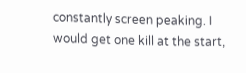constantly screen peaking. I would get one kill at the start,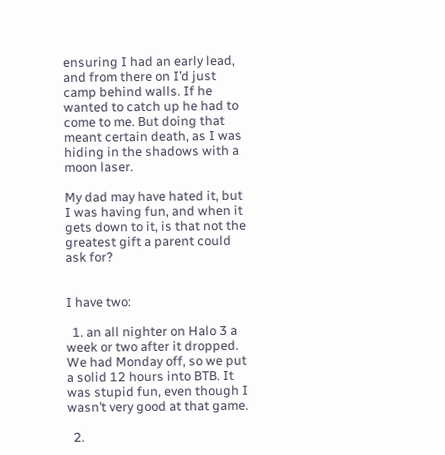ensuring I had an early lead, and from there on I’d just camp behind walls. If he wanted to catch up he had to come to me. But doing that meant certain death, as I was hiding in the shadows with a moon laser.

My dad may have hated it, but I was having fun, and when it gets down to it, is that not the greatest gift a parent could ask for?


I have two:

  1. an all nighter on Halo 3 a week or two after it dropped. We had Monday off, so we put a solid 12 hours into BTB. It was stupid fun, even though I wasn’t very good at that game.

  2.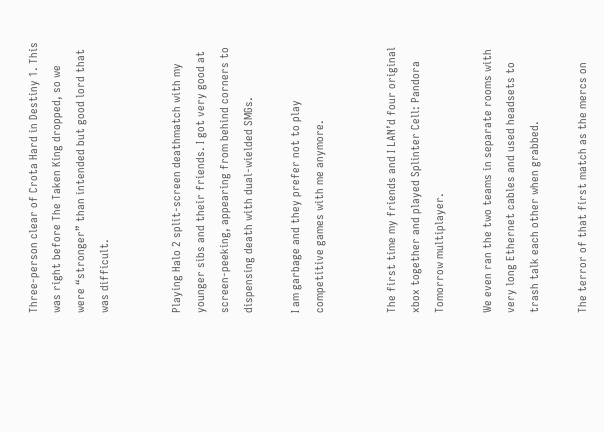Three-person clear of Crota Hard in Destiny 1. This was right before The Taken King dropped, so we were “stronger” than intended but good lord that was difficult.


Playing Halo 2 split-screen deathmatch with my younger sibs and their friends. I got very good at screen-peeking, appearing from behind corners to dispensing death with dual-wielded SMGs.

I am garbage and they prefer not to play competitive games with me anymore.


The first time my friends and I LAN’d four original xbox together and played Splinter Cell: Pandora Tomorrow multiplayer.

We even ran the two teams in separate rooms with very long Ethernet cables and used headsets to trash talk each other when grabbed.

The terror of that first match as the mercs on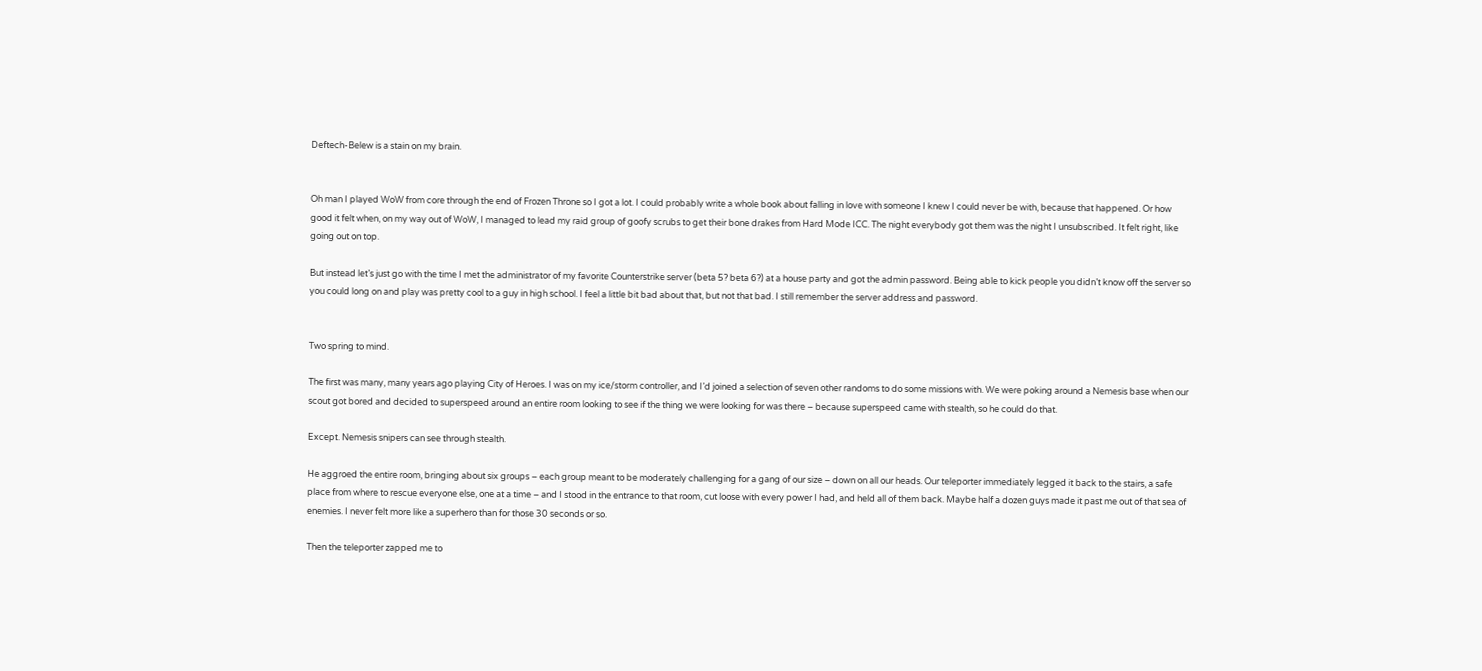Deftech-Belew is a stain on my brain.


Oh man I played WoW from core through the end of Frozen Throne so I got a lot. I could probably write a whole book about falling in love with someone I knew I could never be with, because that happened. Or how good it felt when, on my way out of WoW, I managed to lead my raid group of goofy scrubs to get their bone drakes from Hard Mode ICC. The night everybody got them was the night I unsubscribed. It felt right, like going out on top.

But instead let’s just go with the time I met the administrator of my favorite Counterstrike server (beta 5? beta 6?) at a house party and got the admin password. Being able to kick people you didn’t know off the server so you could long on and play was pretty cool to a guy in high school. I feel a little bit bad about that, but not that bad. I still remember the server address and password.


Two spring to mind.

The first was many, many years ago playing City of Heroes. I was on my ice/storm controller, and I’d joined a selection of seven other randoms to do some missions with. We were poking around a Nemesis base when our scout got bored and decided to superspeed around an entire room looking to see if the thing we were looking for was there – because superspeed came with stealth, so he could do that.

Except. Nemesis snipers can see through stealth.

He aggroed the entire room, bringing about six groups – each group meant to be moderately challenging for a gang of our size – down on all our heads. Our teleporter immediately legged it back to the stairs, a safe place from where to rescue everyone else, one at a time – and I stood in the entrance to that room, cut loose with every power I had, and held all of them back. Maybe half a dozen guys made it past me out of that sea of enemies. I never felt more like a superhero than for those 30 seconds or so.

Then the teleporter zapped me to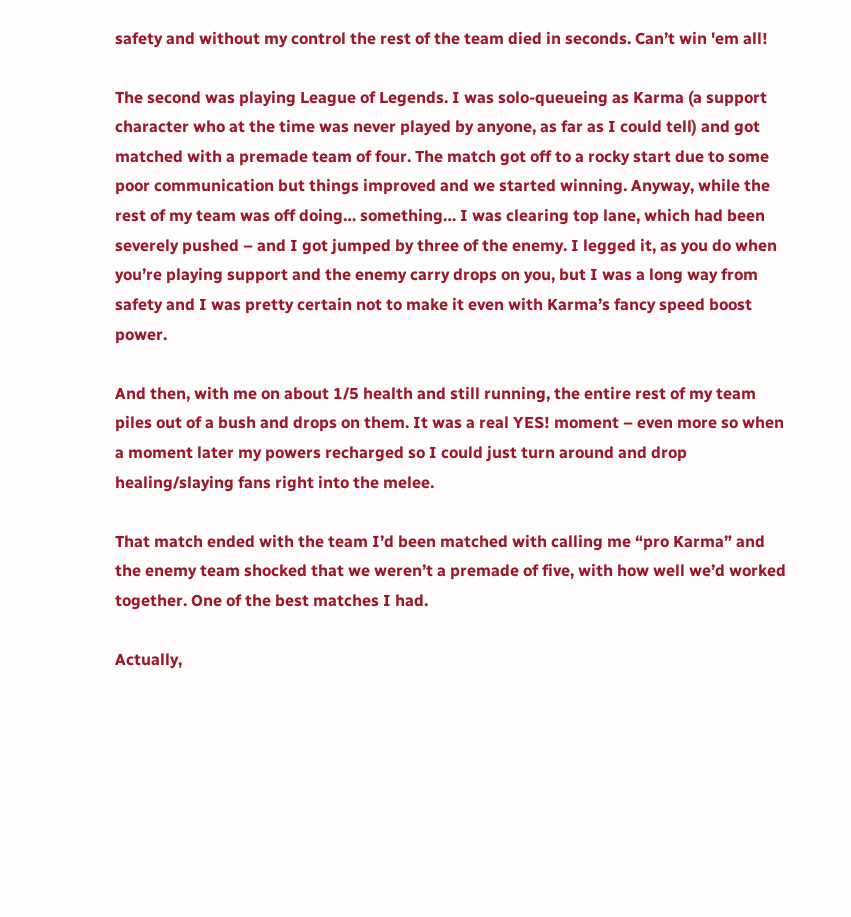safety and without my control the rest of the team died in seconds. Can’t win 'em all!

The second was playing League of Legends. I was solo-queueing as Karma (a support character who at the time was never played by anyone, as far as I could tell) and got matched with a premade team of four. The match got off to a rocky start due to some poor communication but things improved and we started winning. Anyway, while the rest of my team was off doing… something… I was clearing top lane, which had been severely pushed – and I got jumped by three of the enemy. I legged it, as you do when you’re playing support and the enemy carry drops on you, but I was a long way from safety and I was pretty certain not to make it even with Karma’s fancy speed boost power.

And then, with me on about 1/5 health and still running, the entire rest of my team piles out of a bush and drops on them. It was a real YES! moment – even more so when a moment later my powers recharged so I could just turn around and drop healing/slaying fans right into the melee.

That match ended with the team I’d been matched with calling me “pro Karma” and the enemy team shocked that we weren’t a premade of five, with how well we’d worked together. One of the best matches I had.

Actually,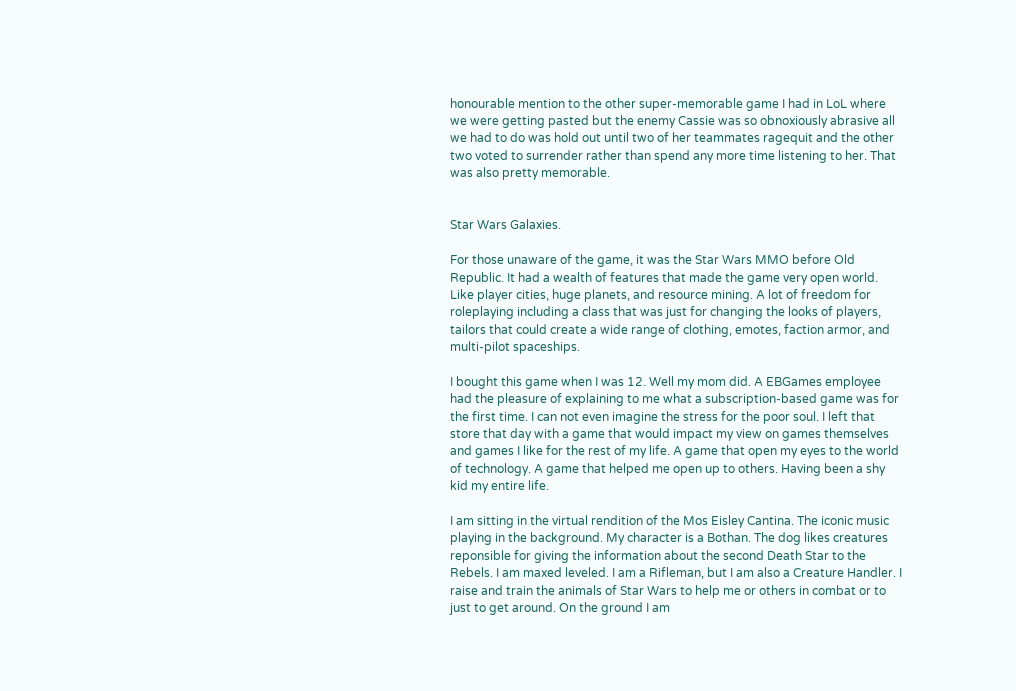honourable mention to the other super-memorable game I had in LoL where we were getting pasted but the enemy Cassie was so obnoxiously abrasive all we had to do was hold out until two of her teammates ragequit and the other two voted to surrender rather than spend any more time listening to her. That was also pretty memorable.


Star Wars Galaxies.

For those unaware of the game, it was the Star Wars MMO before Old Republic. It had a wealth of features that made the game very open world. Like player cities, huge planets, and resource mining. A lot of freedom for roleplaying including a class that was just for changing the looks of players, tailors that could create a wide range of clothing, emotes, faction armor, and multi-pilot spaceships.

I bought this game when I was 12. Well my mom did. A EBGames employee had the pleasure of explaining to me what a subscription-based game was for the first time. I can not even imagine the stress for the poor soul. I left that store that day with a game that would impact my view on games themselves and games I like for the rest of my life. A game that open my eyes to the world of technology. A game that helped me open up to others. Having been a shy kid my entire life.

I am sitting in the virtual rendition of the Mos Eisley Cantina. The iconic music playing in the background. My character is a Bothan. The dog likes creatures reponsible for giving the information about the second Death Star to the Rebels. I am maxed leveled. I am a Rifleman, but I am also a Creature Handler. I raise and train the animals of Star Wars to help me or others in combat or to just to get around. On the ground I am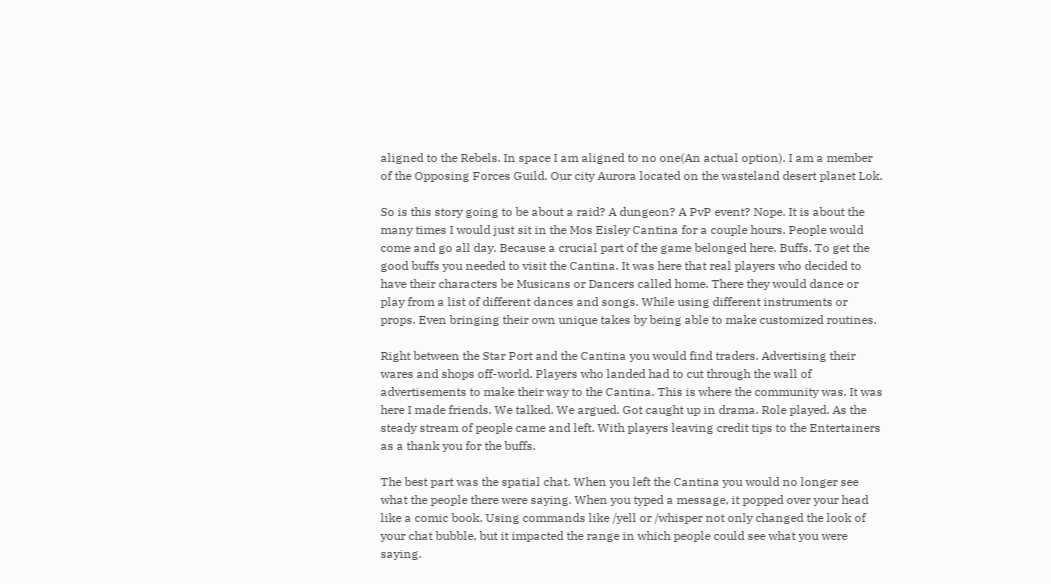aligned to the Rebels. In space I am aligned to no one(An actual option). I am a member of the Opposing Forces Guild. Our city Aurora located on the wasteland desert planet Lok.

So is this story going to be about a raid? A dungeon? A PvP event? Nope. It is about the many times I would just sit in the Mos Eisley Cantina for a couple hours. People would come and go all day. Because a crucial part of the game belonged here. Buffs. To get the good buffs you needed to visit the Cantina. It was here that real players who decided to have their characters be Musicans or Dancers called home. There they would dance or play from a list of different dances and songs. While using different instruments or props. Even bringing their own unique takes by being able to make customized routines.

Right between the Star Port and the Cantina you would find traders. Advertising their wares and shops off-world. Players who landed had to cut through the wall of advertisements to make their way to the Cantina. This is where the community was. It was here I made friends. We talked. We argued. Got caught up in drama. Role played. As the steady stream of people came and left. With players leaving credit tips to the Entertainers as a thank you for the buffs.

The best part was the spatial chat. When you left the Cantina you would no longer see what the people there were saying. When you typed a message, it popped over your head like a comic book. Using commands like /yell or /whisper not only changed the look of your chat bubble, but it impacted the range in which people could see what you were saying.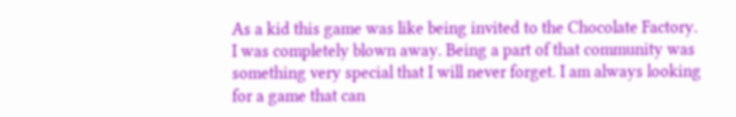As a kid this game was like being invited to the Chocolate Factory. I was completely blown away. Being a part of that community was something very special that I will never forget. I am always looking for a game that can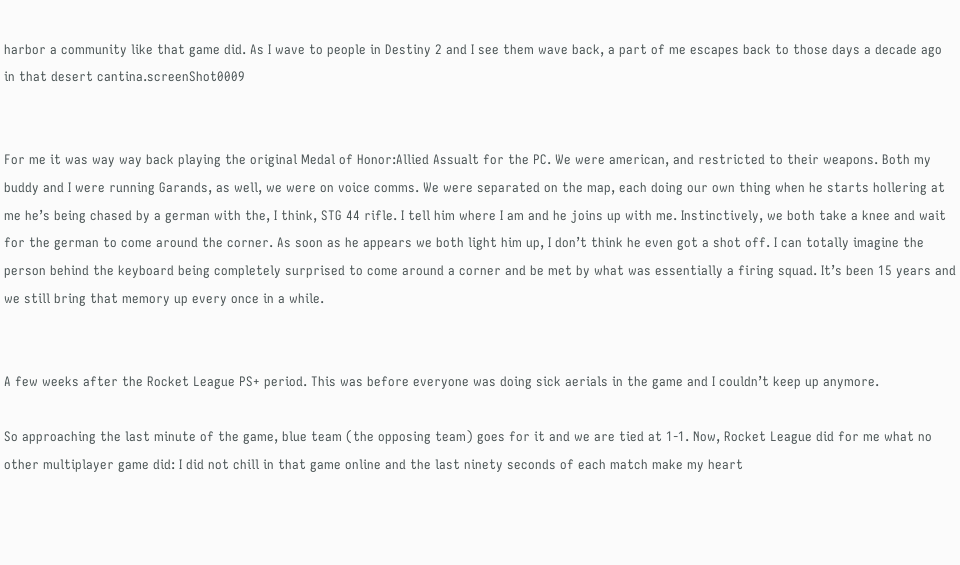harbor a community like that game did. As I wave to people in Destiny 2 and I see them wave back, a part of me escapes back to those days a decade ago in that desert cantina.screenShot0009


For me it was way way back playing the original Medal of Honor:Allied Assualt for the PC. We were american, and restricted to their weapons. Both my buddy and I were running Garands, as well, we were on voice comms. We were separated on the map, each doing our own thing when he starts hollering at me he’s being chased by a german with the, I think, STG 44 rifle. I tell him where I am and he joins up with me. Instinctively, we both take a knee and wait for the german to come around the corner. As soon as he appears we both light him up, I don’t think he even got a shot off. I can totally imagine the person behind the keyboard being completely surprised to come around a corner and be met by what was essentially a firing squad. It’s been 15 years and we still bring that memory up every once in a while.


A few weeks after the Rocket League PS+ period. This was before everyone was doing sick aerials in the game and I couldn’t keep up anymore.

So approaching the last minute of the game, blue team (the opposing team) goes for it and we are tied at 1-1. Now, Rocket League did for me what no other multiplayer game did: I did not chill in that game online and the last ninety seconds of each match make my heart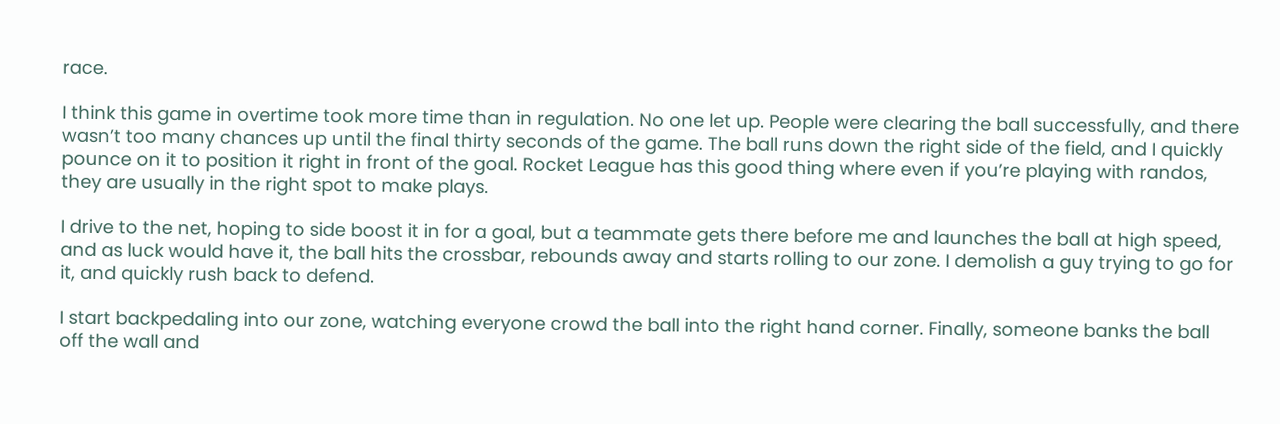race.

I think this game in overtime took more time than in regulation. No one let up. People were clearing the ball successfully, and there wasn’t too many chances up until the final thirty seconds of the game. The ball runs down the right side of the field, and I quickly pounce on it to position it right in front of the goal. Rocket League has this good thing where even if you’re playing with randos, they are usually in the right spot to make plays.

I drive to the net, hoping to side boost it in for a goal, but a teammate gets there before me and launches the ball at high speed, and as luck would have it, the ball hits the crossbar, rebounds away and starts rolling to our zone. I demolish a guy trying to go for it, and quickly rush back to defend.

I start backpedaling into our zone, watching everyone crowd the ball into the right hand corner. Finally, someone banks the ball off the wall and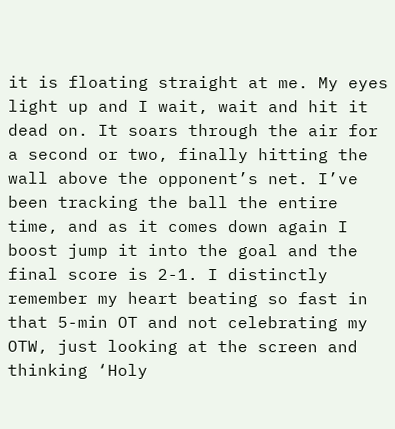it is floating straight at me. My eyes light up and I wait, wait and hit it dead on. It soars through the air for a second or two, finally hitting the wall above the opponent’s net. I’ve been tracking the ball the entire time, and as it comes down again I boost jump it into the goal and the final score is 2-1. I distinctly remember my heart beating so fast in that 5-min OT and not celebrating my OTW, just looking at the screen and thinking ‘Holy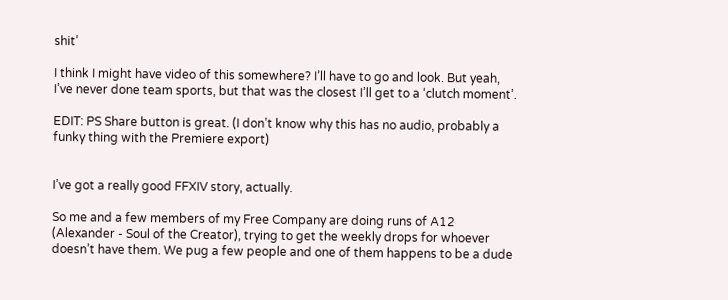shit’

I think I might have video of this somewhere? I’ll have to go and look. But yeah, I’ve never done team sports, but that was the closest I’ll get to a ‘clutch moment’.

EDIT: PS Share button is great. (I don’t know why this has no audio, probably a funky thing with the Premiere export)


I’ve got a really good FFXIV story, actually.

So me and a few members of my Free Company are doing runs of A12 (Alexander - Soul of the Creator), trying to get the weekly drops for whoever doesn’t have them. We pug a few people and one of them happens to be a dude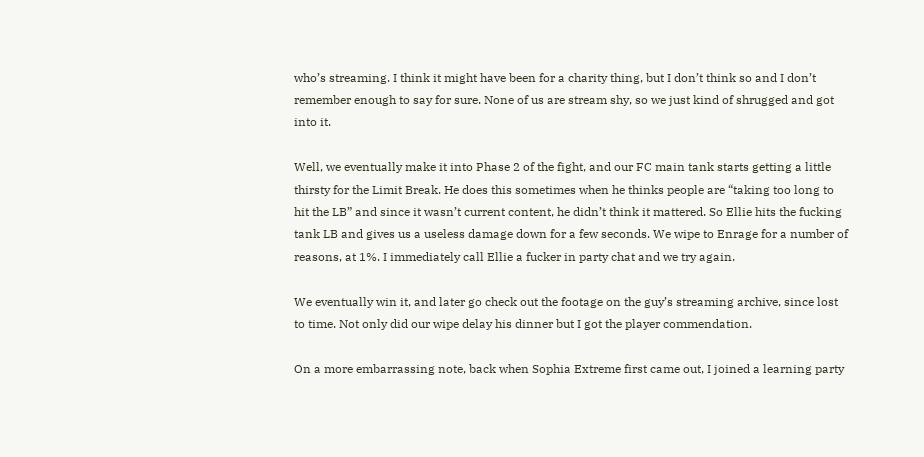who’s streaming. I think it might have been for a charity thing, but I don’t think so and I don’t remember enough to say for sure. None of us are stream shy, so we just kind of shrugged and got into it.

Well, we eventually make it into Phase 2 of the fight, and our FC main tank starts getting a little thirsty for the Limit Break. He does this sometimes when he thinks people are “taking too long to hit the LB” and since it wasn’t current content, he didn’t think it mattered. So Ellie hits the fucking tank LB and gives us a useless damage down for a few seconds. We wipe to Enrage for a number of reasons, at 1%. I immediately call Ellie a fucker in party chat and we try again.

We eventually win it, and later go check out the footage on the guy’s streaming archive, since lost to time. Not only did our wipe delay his dinner but I got the player commendation.

On a more embarrassing note, back when Sophia Extreme first came out, I joined a learning party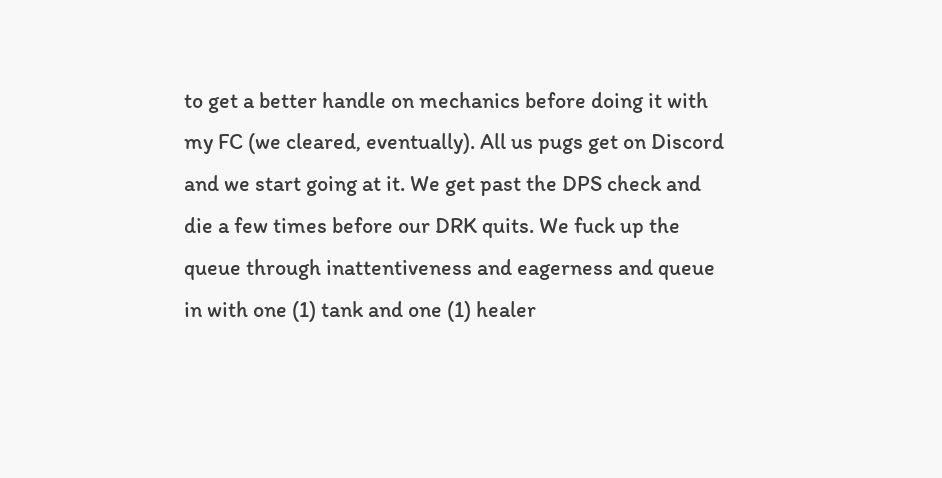to get a better handle on mechanics before doing it with my FC (we cleared, eventually). All us pugs get on Discord and we start going at it. We get past the DPS check and die a few times before our DRK quits. We fuck up the queue through inattentiveness and eagerness and queue in with one (1) tank and one (1) healer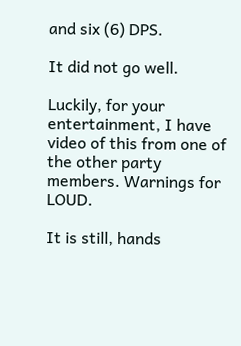and six (6) DPS.

It did not go well.

Luckily, for your entertainment, I have video of this from one of the other party members. Warnings for LOUD.

It is still, hands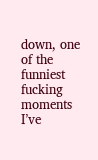down, one of the funniest fucking moments I’ve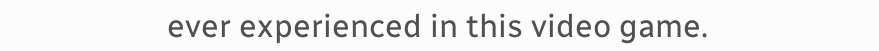ever experienced in this video game.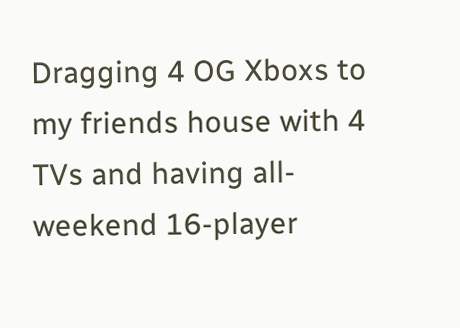Dragging 4 OG Xboxs to my friends house with 4 TVs and having all-weekend 16-player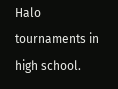Halo tournaments in high school.